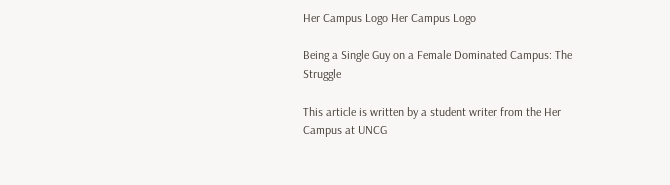Her Campus Logo Her Campus Logo

Being a Single Guy on a Female Dominated Campus: The Struggle

This article is written by a student writer from the Her Campus at UNCG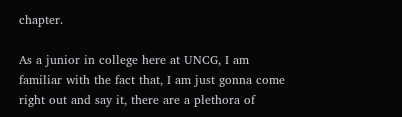chapter.

As a junior in college here at UNCG, I am familiar with the fact that, I am just gonna come right out and say it, there are a plethora of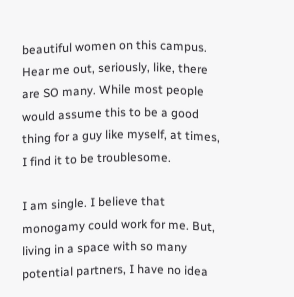beautiful women on this campus. Hear me out, seriously, like, there are SO many. While most people would assume this to be a good thing for a guy like myself, at times, I find it to be troublesome.

I am single. I believe that monogamy could work for me. But, living in a space with so many potential partners, I have no idea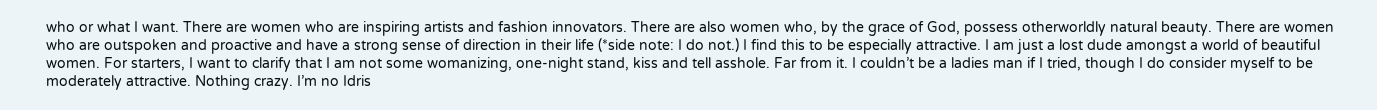who or what I want. There are women who are inspiring artists and fashion innovators. There are also women who, by the grace of God, possess otherworldly natural beauty. There are women who are outspoken and proactive and have a strong sense of direction in their life (*side note: I do not.) I find this to be especially attractive. I am just a lost dude amongst a world of beautiful women. For starters, I want to clarify that I am not some womanizing, one-night stand, kiss and tell asshole. Far from it. I couldn’t be a ladies man if I tried, though I do consider myself to be moderately attractive. Nothing crazy. I’m no Idris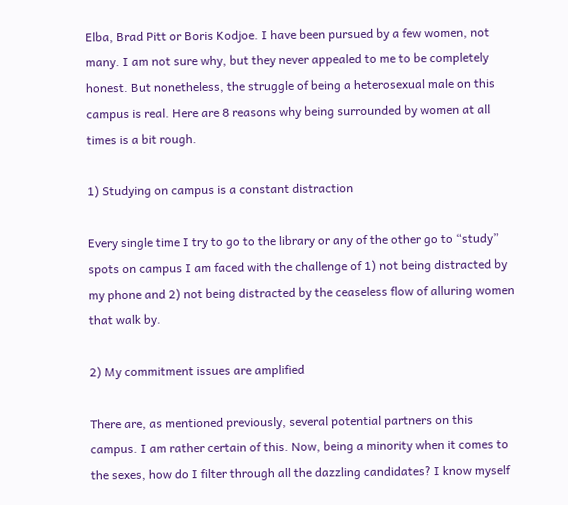Elba, Brad Pitt or Boris Kodjoe. I have been pursued by a few women, not many. I am not sure why, but they never appealed to me to be completely honest. But nonetheless, the struggle of being a heterosexual male on this campus is real. Here are 8 reasons why being surrounded by women at all times is a bit rough.

1) Studying on campus is a constant distraction

Every single time I try to go to the library or any of the other go to “study” spots on campus I am faced with the challenge of 1) not being distracted by my phone and 2) not being distracted by the ceaseless flow of alluring women that walk by.

2) My commitment issues are amplified

There are, as mentioned previously, several potential partners on this campus. I am rather certain of this. Now, being a minority when it comes to the sexes, how do I filter through all the dazzling candidates? I know myself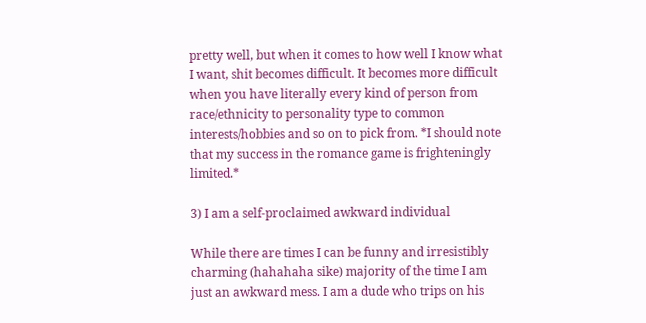pretty well, but when it comes to how well I know what I want, shit becomes difficult. It becomes more difficult when you have literally every kind of person from race/ethnicity to personality type to common interests/hobbies and so on to pick from. *I should note that my success in the romance game is frighteningly limited.*

3) I am a self-proclaimed awkward individual

While there are times I can be funny and irresistibly charming (hahahaha sike) majority of the time I am just an awkward mess. I am a dude who trips on his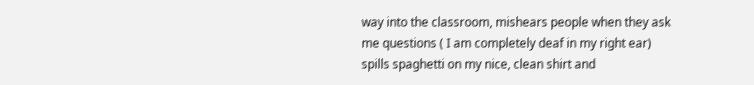way into the classroom, mishears people when they ask me questions ( I am completely deaf in my right ear) spills spaghetti on my nice, clean shirt and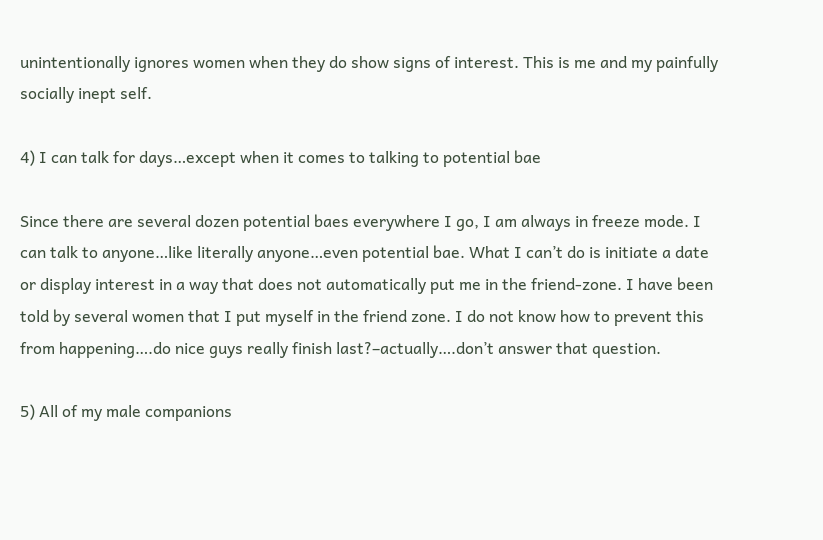unintentionally ignores women when they do show signs of interest. This is me and my painfully socially inept self.

4) I can talk for days…except when it comes to talking to potential bae

Since there are several dozen potential baes everywhere I go, I am always in freeze mode. I can talk to anyone…like literally anyone…even potential bae. What I can’t do is initiate a date or display interest in a way that does not automatically put me in the friend-zone. I have been told by several women that I put myself in the friend zone. I do not know how to prevent this from happening….do nice guys really finish last?–actually….don’t answer that question.

5) All of my male companions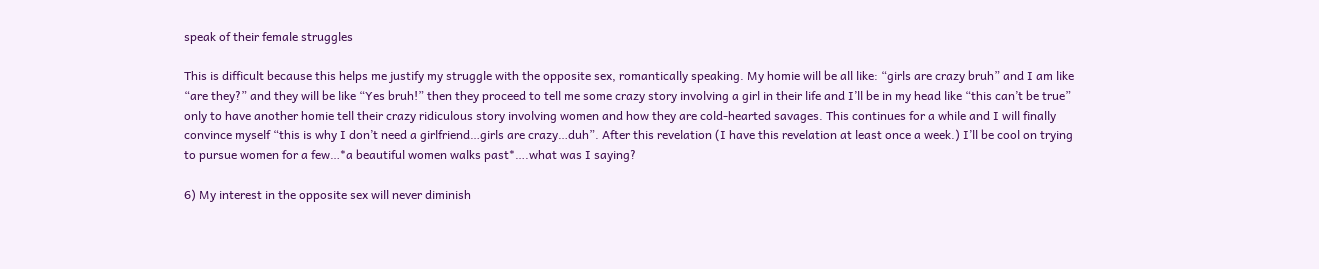speak of their female struggles

This is difficult because this helps me justify my struggle with the opposite sex, romantically speaking. My homie will be all like: “girls are crazy bruh” and I am like “are they?” and they will be like “Yes bruh!” then they proceed to tell me some crazy story involving a girl in their life and I’ll be in my head like “this can’t be true” only to have another homie tell their crazy ridiculous story involving women and how they are cold-hearted savages. This continues for a while and I will finally convince myself “this is why I don’t need a girlfriend…girls are crazy…duh”. After this revelation (I have this revelation at least once a week.) I’ll be cool on trying to pursue women for a few…*a beautiful women walks past*….what was I saying?

6) My interest in the opposite sex will never diminish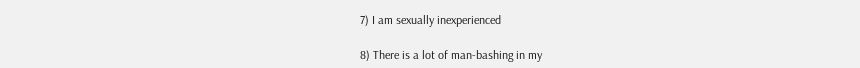7) I am sexually inexperienced

8) There is a lot of man-bashing in my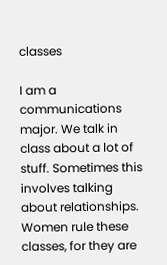classes

I am a communications major. We talk in class about a lot of stuff. Sometimes this involves talking about relationships. Women rule these classes, for they are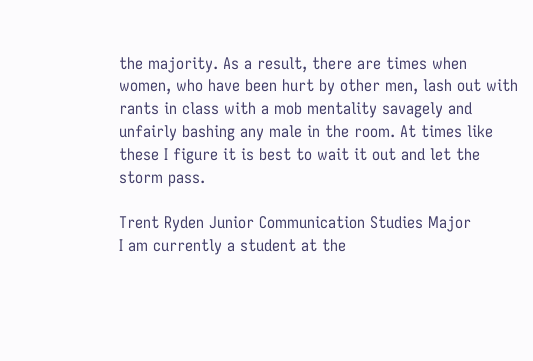the majority. As a result, there are times when women, who have been hurt by other men, lash out with rants in class with a mob mentality savagely and unfairly bashing any male in the room. At times like these I figure it is best to wait it out and let the storm pass.

Trent Ryden Junior Communication Studies Major
I am currently a student at the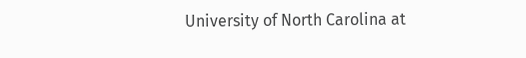University of North Carolina at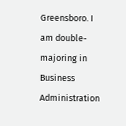Greensboro. I am double-majoring in Business Administration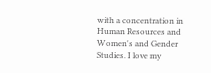with a concentration in Human Resources and Women's and Gender Studies. I love my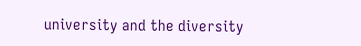university and the diversity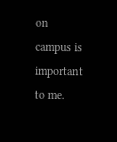on campus is important to me.